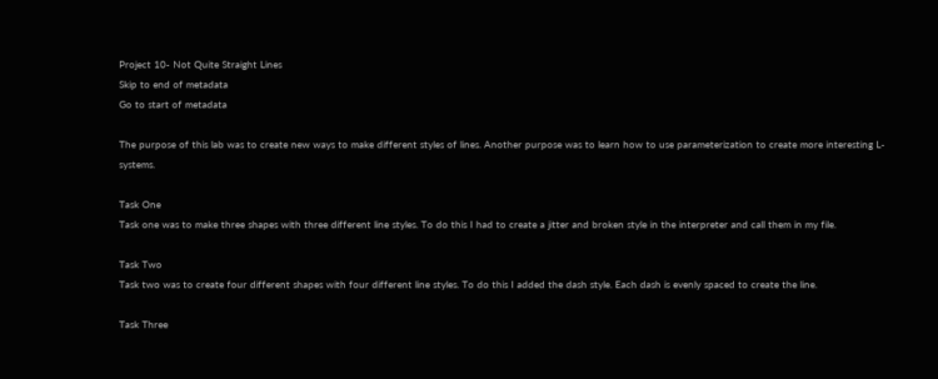Project 10- Not Quite Straight Lines
Skip to end of metadata
Go to start of metadata

The purpose of this lab was to create new ways to make different styles of lines. Another purpose was to learn how to use parameterization to create more interesting L-systems.

Task One
Task one was to make three shapes with three different line styles. To do this I had to create a jitter and broken style in the interpreter and call them in my file.

Task Two
Task two was to create four different shapes with four different line styles. To do this I added the dash style. Each dash is evenly spaced to create the line.

Task Three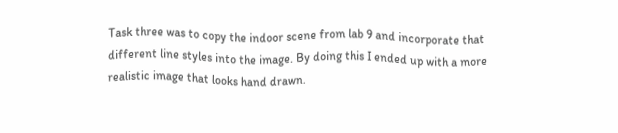Task three was to copy the indoor scene from lab 9 and incorporate that different line styles into the image. By doing this I ended up with a more realistic image that looks hand drawn.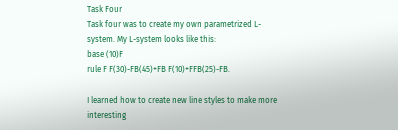Task Four
Task four was to create my own parametrized L-system. My L-system looks like this:
base (10)F
rule F F(30)-FB(45)+FB F(10)+FFB(25)-FB.

I learned how to create new line styles to make more interesting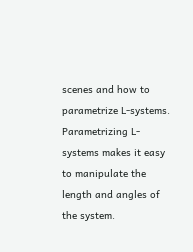scenes and how to parametrize L-systems. Parametrizing L-systems makes it easy to manipulate the length and angles of the system.